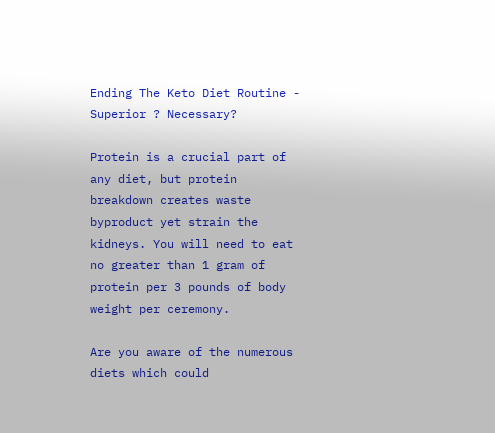Ending The Keto Diet Routine - Superior ? Necessary?

Protein is a crucial part of any diet, but protein breakdown creates waste byproduct yet strain the kidneys. You will need to eat no greater than 1 gram of protein per 3 pounds of body weight per ceremony.

Are you aware of the numerous diets which could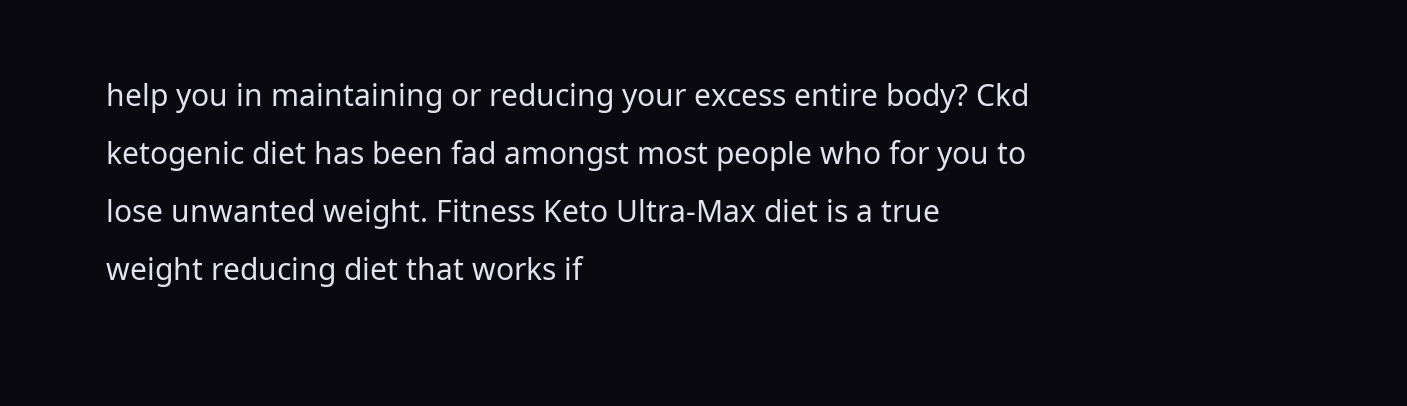help you in maintaining or reducing your excess entire body? Ckd ketogenic diet has been fad amongst most people who for you to lose unwanted weight. Fitness Keto Ultra-Max diet is a true weight reducing diet that works if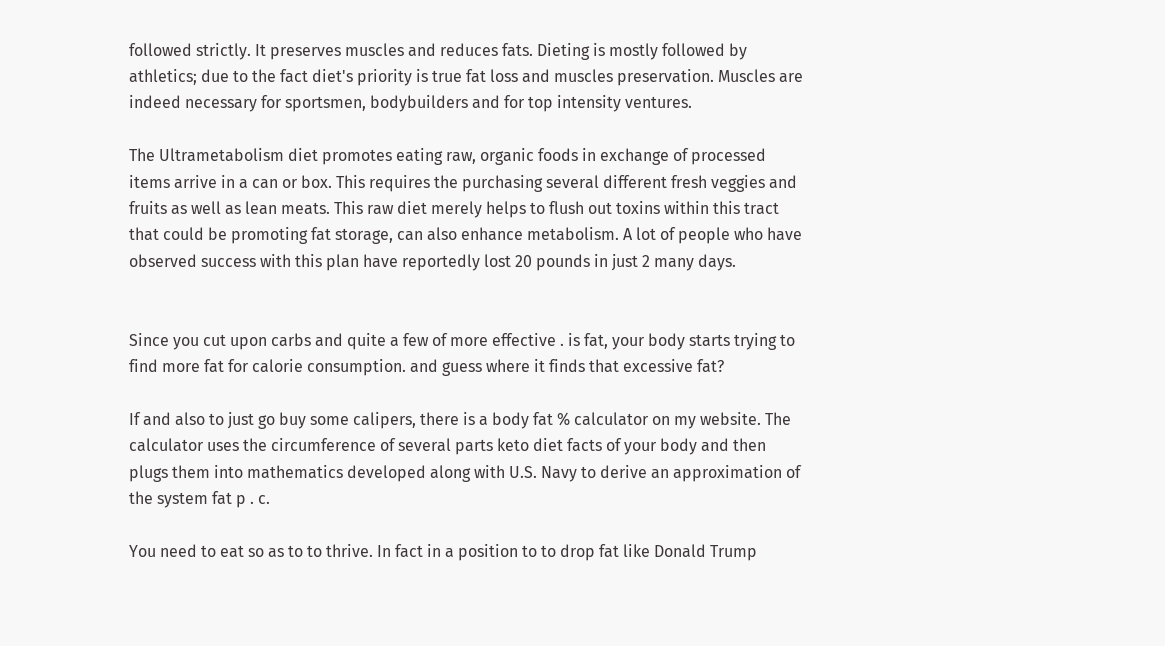followed strictly. It preserves muscles and reduces fats. Dieting is mostly followed by athletics; due to the fact diet's priority is true fat loss and muscles preservation. Muscles are indeed necessary for sportsmen, bodybuilders and for top intensity ventures.

The Ultrametabolism diet promotes eating raw, organic foods in exchange of processed items arrive in a can or box. This requires the purchasing several different fresh veggies and fruits as well as lean meats. This raw diet merely helps to flush out toxins within this tract that could be promoting fat storage, can also enhance metabolism. A lot of people who have observed success with this plan have reportedly lost 20 pounds in just 2 many days.


Since you cut upon carbs and quite a few of more effective . is fat, your body starts trying to find more fat for calorie consumption. and guess where it finds that excessive fat?

If and also to just go buy some calipers, there is a body fat % calculator on my website. The calculator uses the circumference of several parts keto diet facts of your body and then plugs them into mathematics developed along with U.S. Navy to derive an approximation of the system fat p . c.

You need to eat so as to to thrive. In fact in a position to to drop fat like Donald Trump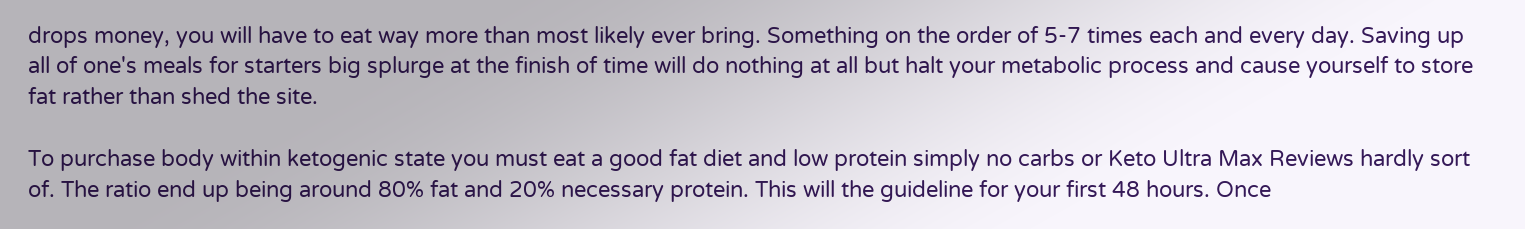drops money, you will have to eat way more than most likely ever bring. Something on the order of 5-7 times each and every day. Saving up all of one's meals for starters big splurge at the finish of time will do nothing at all but halt your metabolic process and cause yourself to store fat rather than shed the site.

To purchase body within ketogenic state you must eat a good fat diet and low protein simply no carbs or Keto Ultra Max Reviews hardly sort of. The ratio end up being around 80% fat and 20% necessary protein. This will the guideline for your first 48 hours. Once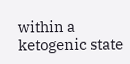within a ketogenic state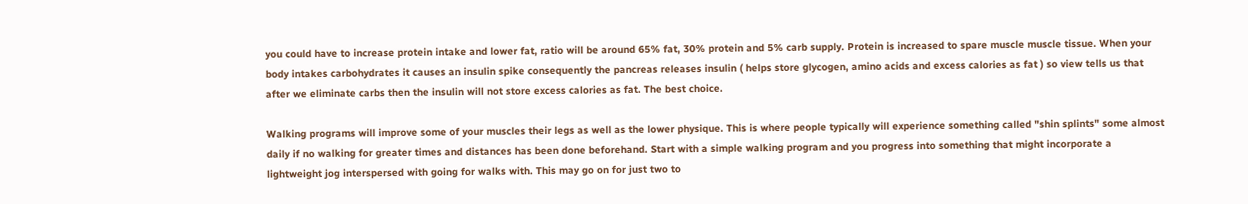you could have to increase protein intake and lower fat, ratio will be around 65% fat, 30% protein and 5% carb supply. Protein is increased to spare muscle muscle tissue. When your body intakes carbohydrates it causes an insulin spike consequently the pancreas releases insulin ( helps store glycogen, amino acids and excess calories as fat ) so view tells us that after we eliminate carbs then the insulin will not store excess calories as fat. The best choice.

Walking programs will improve some of your muscles their legs as well as the lower physique. This is where people typically will experience something called "shin splints" some almost daily if no walking for greater times and distances has been done beforehand. Start with a simple walking program and you progress into something that might incorporate a lightweight jog interspersed with going for walks with. This may go on for just two to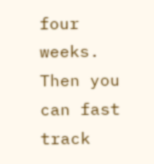four weeks. Then you can fast track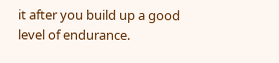it after you build up a good level of endurance.